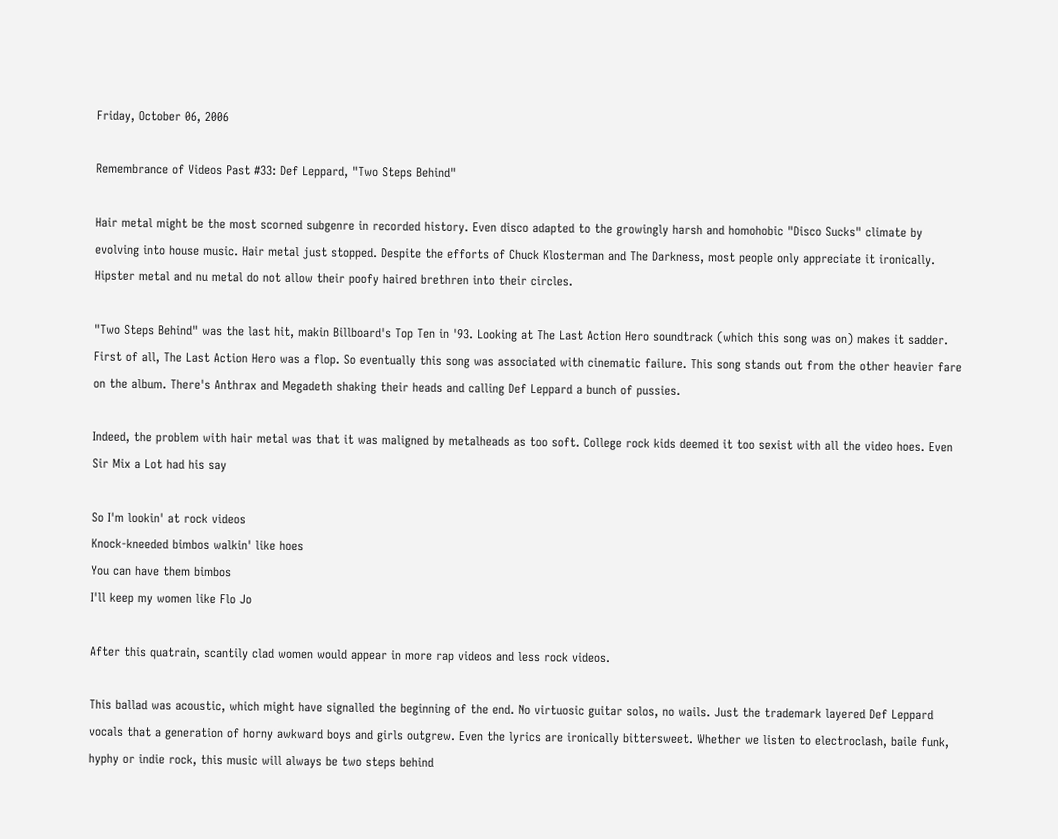Friday, October 06, 2006

Remembrance of Videos Past #33: Def Leppard, "Two Steps Behind"

Hair metal might be the most scorned subgenre in recorded history. Even disco adapted to the growingly harsh and homohobic "Disco Sucks" climate by evolving into house music. Hair metal just stopped. Despite the efforts of Chuck Klosterman and The Darkness, most people only appreciate it ironically. Hipster metal and nu metal do not allow their poofy haired brethren into their circles.

"Two Steps Behind" was the last hit, makin Billboard's Top Ten in '93. Looking at The Last Action Hero soundtrack (which this song was on) makes it sadder. First of all, The Last Action Hero was a flop. So eventually this song was associated with cinematic failure. This song stands out from the other heavier fare on the album. There's Anthrax and Megadeth shaking their heads and calling Def Leppard a bunch of pussies.

Indeed, the problem with hair metal was that it was maligned by metalheads as too soft. College rock kids deemed it too sexist with all the video hoes. Even Sir Mix a Lot had his say

So I'm lookin' at rock videos
Knock-kneeded bimbos walkin' like hoes
You can have them bimbos
I'll keep my women like Flo Jo

After this quatrain, scantily clad women would appear in more rap videos and less rock videos.

This ballad was acoustic, which might have signalled the beginning of the end. No virtuosic guitar solos, no wails. Just the trademark layered Def Leppard vocals that a generation of horny awkward boys and girls outgrew. Even the lyrics are ironically bittersweet. Whether we listen to electroclash, baile funk, hyphy or indie rock, this music will always be two steps behind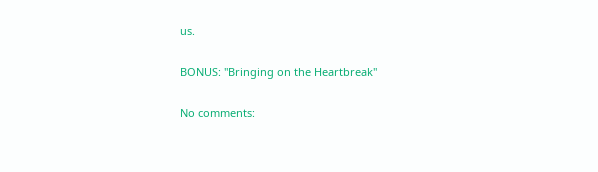us.

BONUS: "Bringing on the Heartbreak"

No comments: